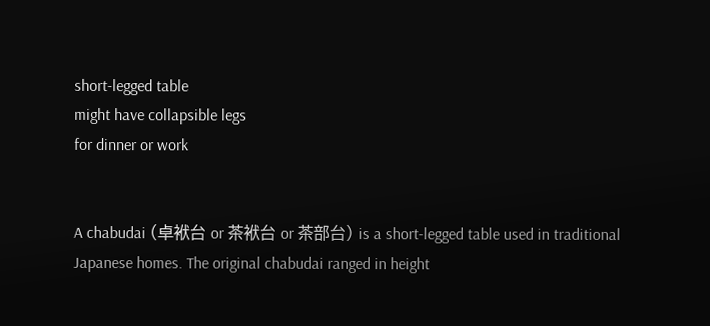short-legged table
might have collapsible legs
for dinner or work


A chabudai (卓袱台 or 茶袱台 or 茶部台) is a short-legged table used in traditional Japanese homes. The original chabudai ranged in height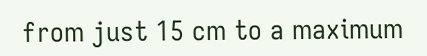from just 15 cm to a maximum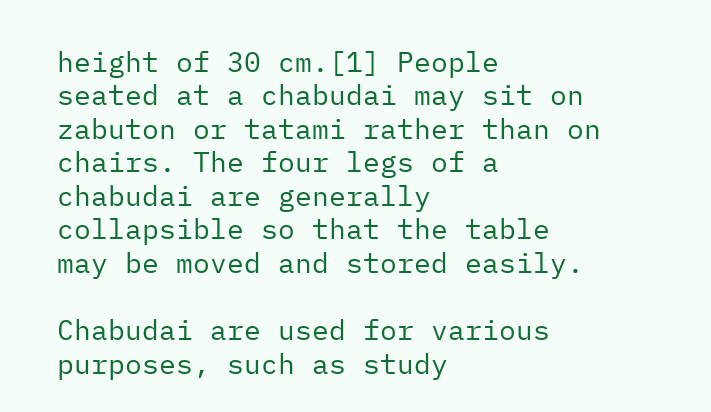height of 30 cm.[1] People seated at a chabudai may sit on zabuton or tatami rather than on chairs. The four legs of a chabudai are generally collapsible so that the table may be moved and stored easily.

Chabudai are used for various purposes, such as study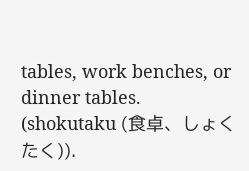tables, work benches, or dinner tables. (shokutaku (食卓、しょくたく)).